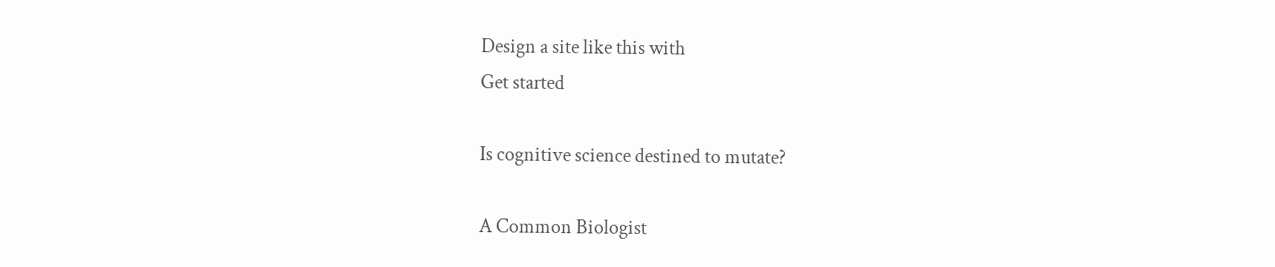Design a site like this with
Get started

Is cognitive science destined to mutate?

A Common Biologist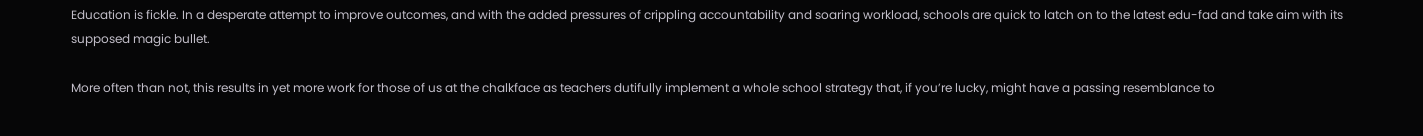Education is fickle. In a desperate attempt to improve outcomes, and with the added pressures of crippling accountability and soaring workload, schools are quick to latch on to the latest edu-fad and take aim with its supposed magic bullet.

More often than not, this results in yet more work for those of us at the chalkface as teachers dutifully implement a whole school strategy that, if you’re lucky, might have a passing resemblance to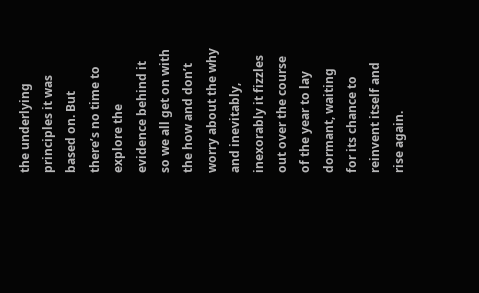the underlying principles it was based on. But there’s no time to explore the evidence behind it so we all get on with the how and don’t worry about the why and inevitably, inexorably it fizzles out over the course of the year to lay dormant, waiting for its chance to reinvent itself and rise again.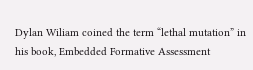Dylan Wiliam coined the term “lethal mutation” in his book, Embedded Formative Assessment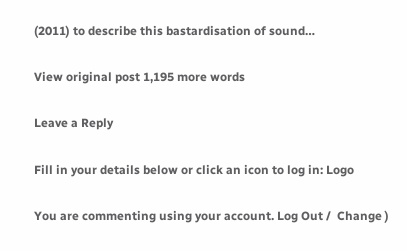(2011) to describe this bastardisation of sound…

View original post 1,195 more words

Leave a Reply

Fill in your details below or click an icon to log in: Logo

You are commenting using your account. Log Out /  Change )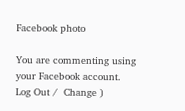Facebook photo

You are commenting using your Facebook account. Log Out /  Change )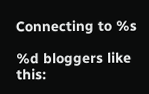Connecting to %s

%d bloggers like this: